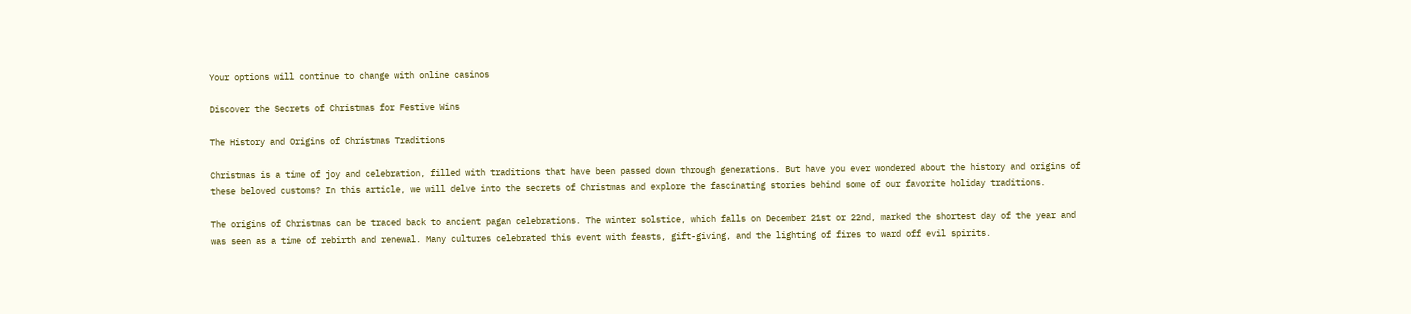Your options will continue to change with online casinos

Discover the Secrets of Christmas for Festive Wins

The History and Origins of Christmas Traditions

Christmas is a time of joy and celebration, filled with traditions that have been passed down through generations. But have you ever wondered about the history and origins of these beloved customs? In this article, we will delve into the secrets of Christmas and explore the fascinating stories behind some of our favorite holiday traditions.

The origins of Christmas can be traced back to ancient pagan celebrations. The winter solstice, which falls on December 21st or 22nd, marked the shortest day of the year and was seen as a time of rebirth and renewal. Many cultures celebrated this event with feasts, gift-giving, and the lighting of fires to ward off evil spirits.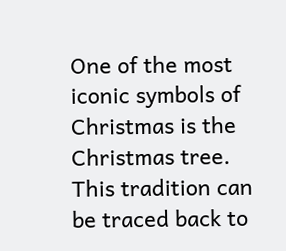One of the most iconic symbols of Christmas is the Christmas tree. This tradition can be traced back to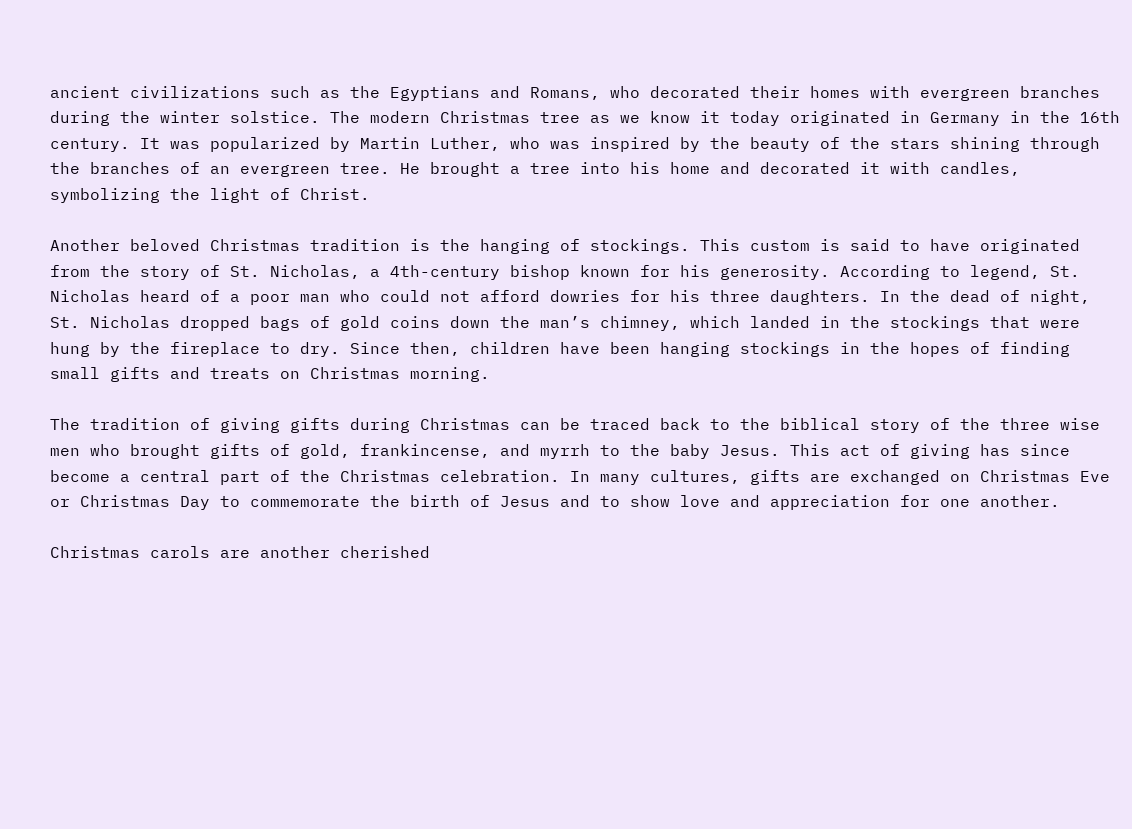ancient civilizations such as the Egyptians and Romans, who decorated their homes with evergreen branches during the winter solstice. The modern Christmas tree as we know it today originated in Germany in the 16th century. It was popularized by Martin Luther, who was inspired by the beauty of the stars shining through the branches of an evergreen tree. He brought a tree into his home and decorated it with candles, symbolizing the light of Christ.

Another beloved Christmas tradition is the hanging of stockings. This custom is said to have originated from the story of St. Nicholas, a 4th-century bishop known for his generosity. According to legend, St. Nicholas heard of a poor man who could not afford dowries for his three daughters. In the dead of night, St. Nicholas dropped bags of gold coins down the man’s chimney, which landed in the stockings that were hung by the fireplace to dry. Since then, children have been hanging stockings in the hopes of finding small gifts and treats on Christmas morning.

The tradition of giving gifts during Christmas can be traced back to the biblical story of the three wise men who brought gifts of gold, frankincense, and myrrh to the baby Jesus. This act of giving has since become a central part of the Christmas celebration. In many cultures, gifts are exchanged on Christmas Eve or Christmas Day to commemorate the birth of Jesus and to show love and appreciation for one another.

Christmas carols are another cherished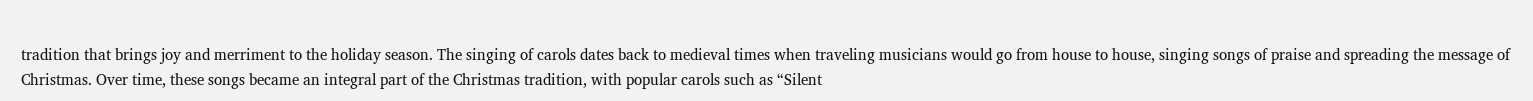tradition that brings joy and merriment to the holiday season. The singing of carols dates back to medieval times when traveling musicians would go from house to house, singing songs of praise and spreading the message of Christmas. Over time, these songs became an integral part of the Christmas tradition, with popular carols such as “Silent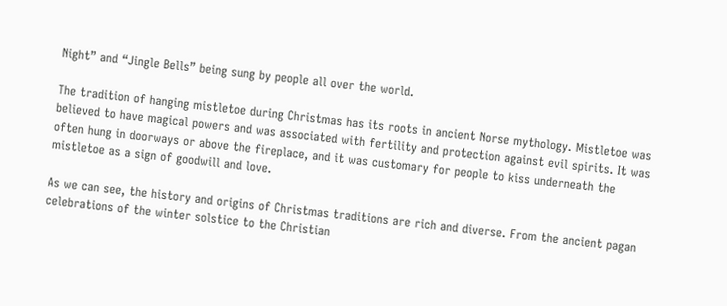Night” and “Jingle Bells” being sung by people all over the world.

The tradition of hanging mistletoe during Christmas has its roots in ancient Norse mythology. Mistletoe was believed to have magical powers and was associated with fertility and protection against evil spirits. It was often hung in doorways or above the fireplace, and it was customary for people to kiss underneath the mistletoe as a sign of goodwill and love.

As we can see, the history and origins of Christmas traditions are rich and diverse. From the ancient pagan celebrations of the winter solstice to the Christian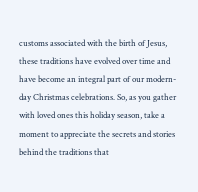customs associated with the birth of Jesus, these traditions have evolved over time and have become an integral part of our modern-day Christmas celebrations. So, as you gather with loved ones this holiday season, take a moment to appreciate the secrets and stories behind the traditions that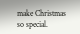make Christmas so special.